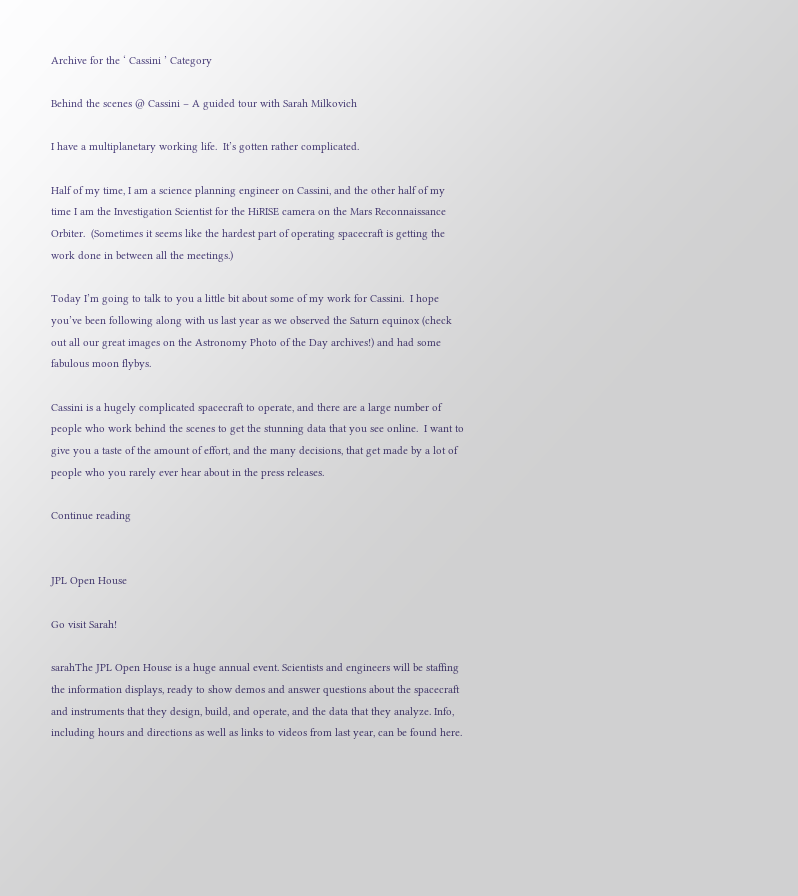Archive for the ‘ Cassini ’ Category

Behind the scenes @ Cassini – A guided tour with Sarah Milkovich

I have a multiplanetary working life.  It’s gotten rather complicated.

Half of my time, I am a science planning engineer on Cassini, and the other half of my time I am the Investigation Scientist for the HiRISE camera on the Mars Reconnaissance Orbiter.  (Sometimes it seems like the hardest part of operating spacecraft is getting the work done in between all the meetings.)

Today I’m going to talk to you a little bit about some of my work for Cassini.  I hope you’ve been following along with us last year as we observed the Saturn equinox (check out all our great images on the Astronomy Photo of the Day archives!) and had some fabulous moon flybys.

Cassini is a hugely complicated spacecraft to operate, and there are a large number of people who work behind the scenes to get the stunning data that you see online.  I want to give you a taste of the amount of effort, and the many decisions, that get made by a lot of people who you rarely ever hear about in the press releases.

Continue reading


JPL Open House

Go visit Sarah!

sarahThe JPL Open House is a huge annual event. Scientists and engineers will be staffing the information displays, ready to show demos and answer questions about the spacecraft and instruments that they design, build, and operate, and the data that they analyze. Info, including hours and directions as well as links to videos from last year, can be found here.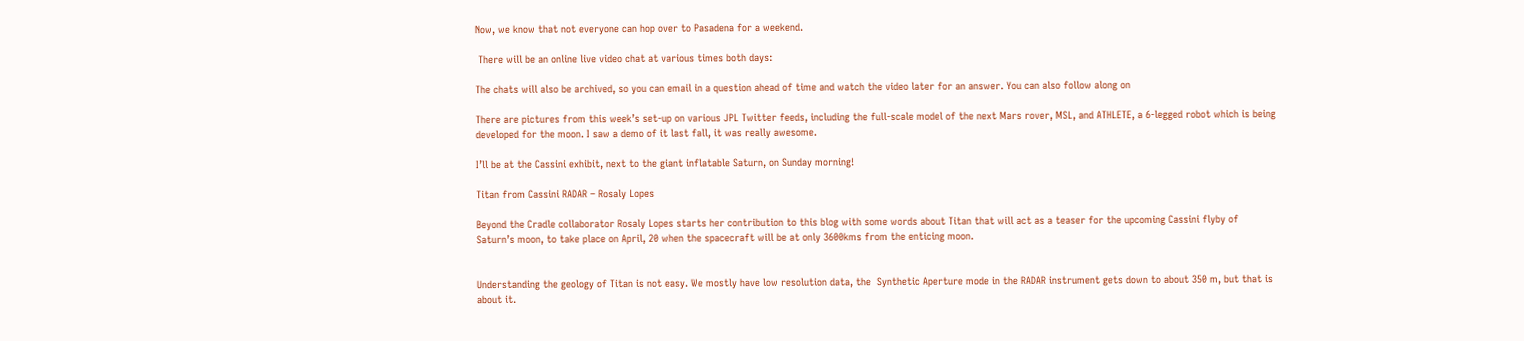Now, we know that not everyone can hop over to Pasadena for a weekend.

 There will be an online live video chat at various times both days:

The chats will also be archived, so you can email in a question ahead of time and watch the video later for an answer. You can also follow along on

There are pictures from this week’s set-up on various JPL Twitter feeds, including the full-scale model of the next Mars rover, MSL, and ATHLETE, a 6-legged robot which is being developed for the moon. I saw a demo of it last fall, it was really awesome.

I’ll be at the Cassini exhibit, next to the giant inflatable Saturn, on Sunday morning!

Titan from Cassini RADAR – Rosaly Lopes

Beyond the Cradle collaborator Rosaly Lopes starts her contribution to this blog with some words about Titan that will act as a teaser for the upcoming Cassini flyby of Saturn’s moon, to take place on April, 20 when the spacecraft will be at only 3600kms from the enticing moon.


Understanding the geology of Titan is not easy. We mostly have low resolution data, the  Synthetic Aperture mode in the RADAR instrument gets down to about 350 m, but that is about it.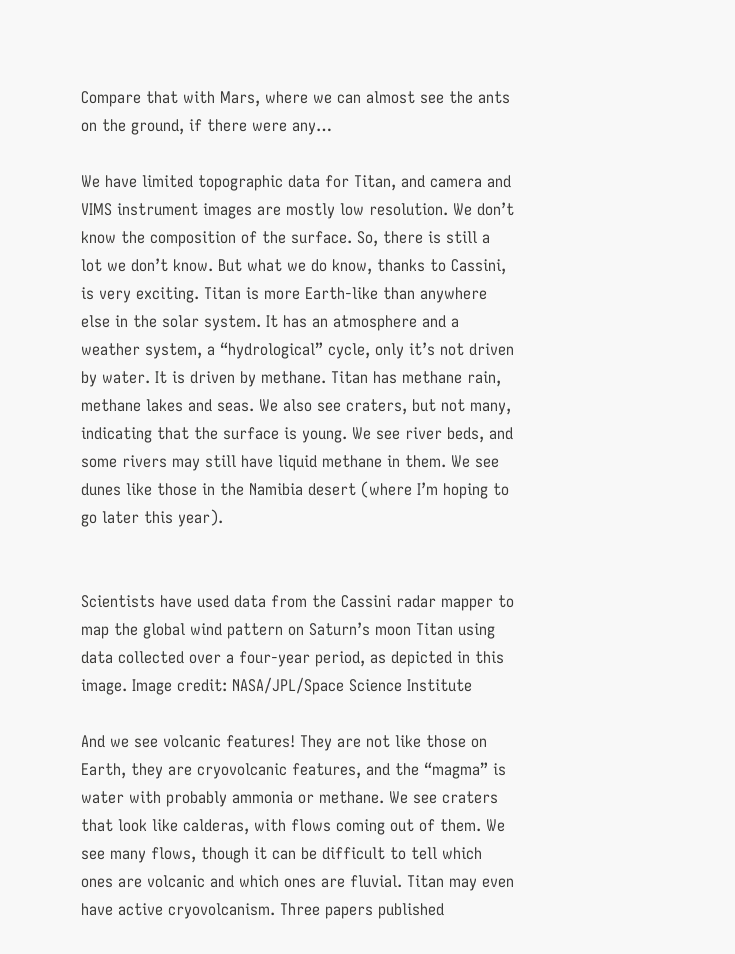Compare that with Mars, where we can almost see the ants on the ground, if there were any…

We have limited topographic data for Titan, and camera and VIMS instrument images are mostly low resolution. We don’t know the composition of the surface. So, there is still a lot we don’t know. But what we do know, thanks to Cassini, is very exciting. Titan is more Earth-like than anywhere else in the solar system. It has an atmosphere and a weather system, a “hydrological” cycle, only it’s not driven by water. It is driven by methane. Titan has methane rain, methane lakes and seas. We also see craters, but not many, indicating that the surface is young. We see river beds, and some rivers may still have liquid methane in them. We see dunes like those in the Namibia desert (where I’m hoping to go later this year).


Scientists have used data from the Cassini radar mapper to map the global wind pattern on Saturn’s moon Titan using data collected over a four-year period, as depicted in this image. Image credit: NASA/JPL/Space Science Institute

And we see volcanic features! They are not like those on Earth, they are cryovolcanic features, and the “magma” is water with probably ammonia or methane. We see craters that look like calderas, with flows coming out of them. We see many flows, though it can be difficult to tell which ones are volcanic and which ones are fluvial. Titan may even have active cryovolcanism. Three papers published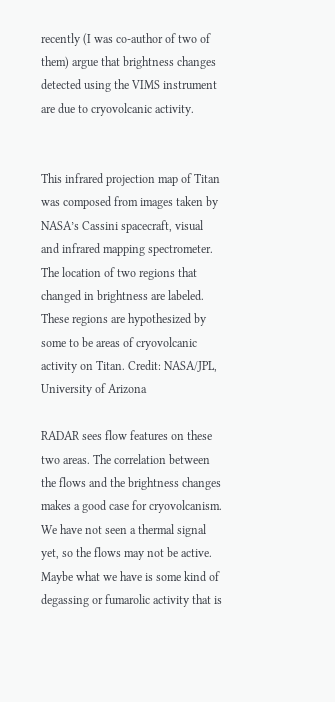recently (I was co-author of two of them) argue that brightness changes detected using the VIMS instrument are due to cryovolcanic activity.


This infrared projection map of Titan was composed from images taken by NASA’s Cassini spacecraft, visual and infrared mapping spectrometer. The location of two regions that changed in brightness are labeled. These regions are hypothesized by some to be areas of cryovolcanic activity on Titan. Credit: NASA/JPL, University of Arizona

RADAR sees flow features on these two areas. The correlation between the flows and the brightness changes makes a good case for cryovolcanism. We have not seen a thermal signal yet, so the flows may not be active. Maybe what we have is some kind of degassing or fumarolic activity that is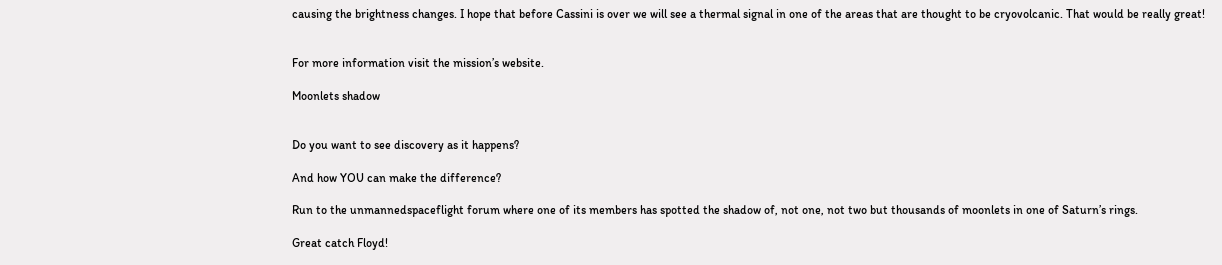causing the brightness changes. I hope that before Cassini is over we will see a thermal signal in one of the areas that are thought to be cryovolcanic. That would be really great!


For more information visit the mission’s website.

Moonlets shadow


Do you want to see discovery as it happens?

And how YOU can make the difference?

Run to the unmannedspaceflight forum where one of its members has spotted the shadow of, not one, not two but thousands of moonlets in one of Saturn’s rings.

Great catch Floyd!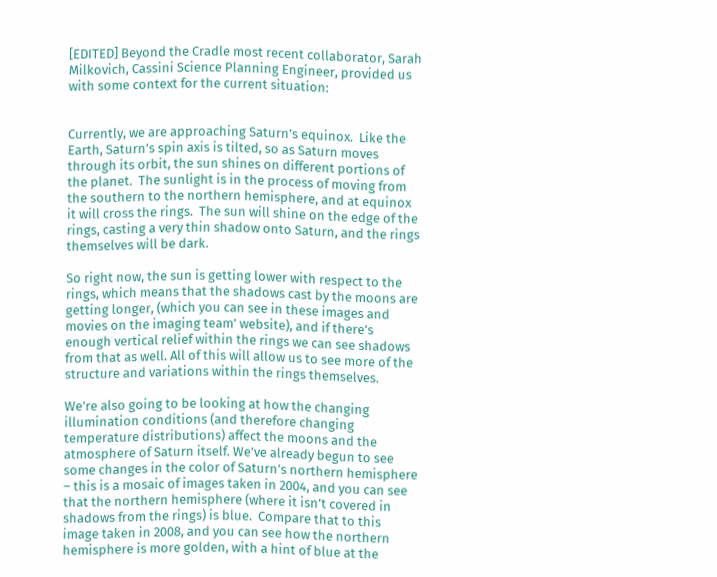[EDITED] Beyond the Cradle most recent collaborator, Sarah Milkovich, Cassini Science Planning Engineer, provided us with some context for the current situation:


Currently, we are approaching Saturn’s equinox.  Like the Earth, Saturn’s spin axis is tilted, so as Saturn moves through its orbit, the sun shines on different portions of the planet.  The sunlight is in the process of moving from the southern to the northern hemisphere, and at equinox it will cross the rings.  The sun will shine on the edge of the rings, casting a very thin shadow onto Saturn, and the rings themselves will be dark.

So right now, the sun is getting lower with respect to the rings, which means that the shadows cast by the moons are getting longer, (which you can see in these images and movies on the imaging team’ website), and if there’s enough vertical relief within the rings we can see shadows from that as well. All of this will allow us to see more of the structure and variations within the rings themselves.

We’re also going to be looking at how the changing illumination conditions (and therefore changing temperature distributions) affect the moons and the atmosphere of Saturn itself. We’ve already begun to see some changes in the color of Saturn’s northern hemisphere – this is a mosaic of images taken in 2004, and you can see that the northern hemisphere (where it isn’t covered in shadows from the rings) is blue.  Compare that to this image taken in 2008, and you can see how the northern hemisphere is more golden, with a hint of blue at the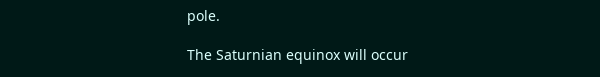pole.

The Saturnian equinox will occur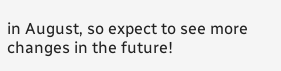in August, so expect to see more changes in the future!